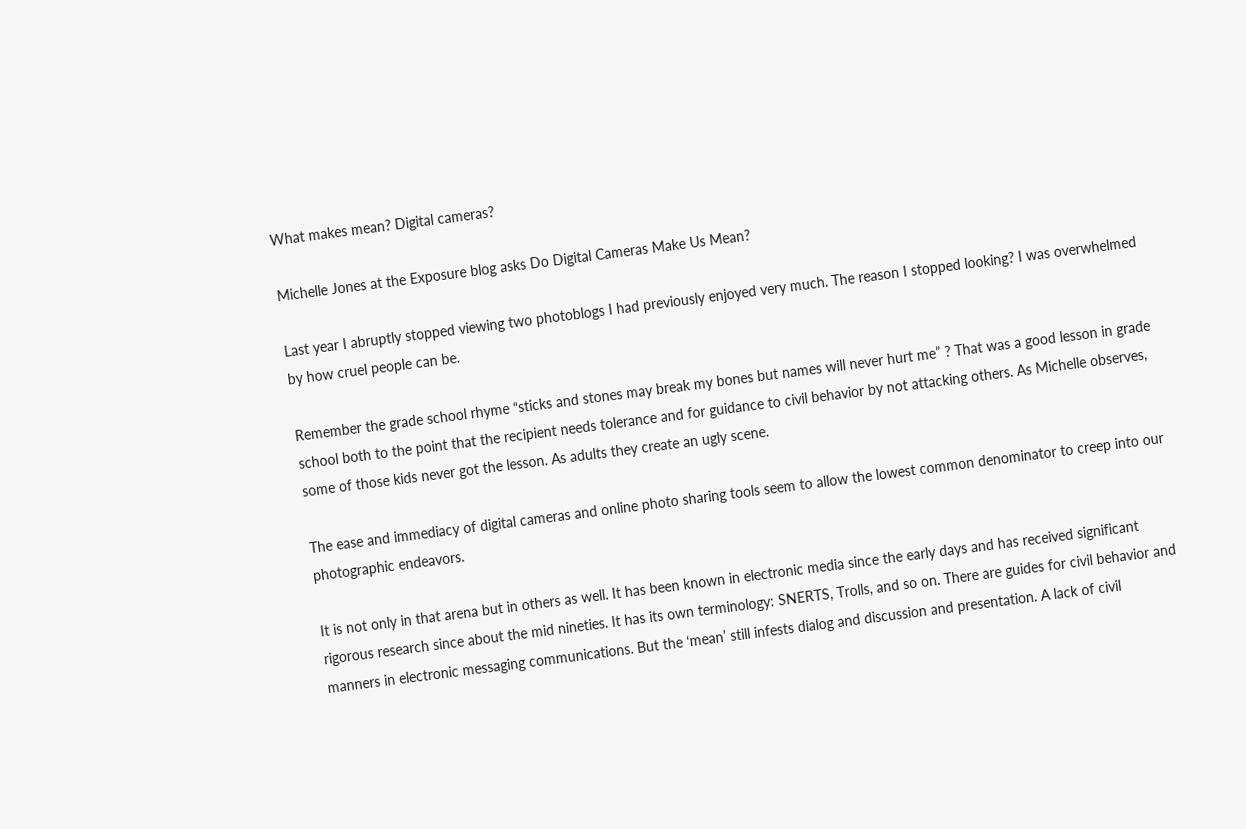What makes mean? Digital cameras?

Michelle Jones at the Exposure blog asks Do Digital Cameras Make Us Mean?

Last year I abruptly stopped viewing two photoblogs I had previously enjoyed very much. The reason I stopped looking? I was overwhelmed by how cruel people can be.

Remember the grade school rhyme “sticks and stones may break my bones but names will never hurt me” ? That was a good lesson in grade school both to the point that the recipient needs tolerance and for guidance to civil behavior by not attacking others. As Michelle observes, some of those kids never got the lesson. As adults they create an ugly scene.

The ease and immediacy of digital cameras and online photo sharing tools seem to allow the lowest common denominator to creep into our photographic endeavors.

It is not only in that arena but in others as well. It has been known in electronic media since the early days and has received significant rigorous research since about the mid nineties. It has its own terminology: SNERTS, Trolls, and so on. There are guides for civil behavior and manners in electronic messaging communications. But the ‘mean’ still infests dialog and discussion and presentation. A lack of civil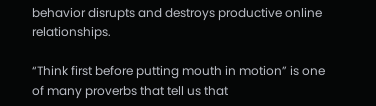behavior disrupts and destroys productive online relationships.

“Think first before putting mouth in motion” is one of many proverbs that tell us that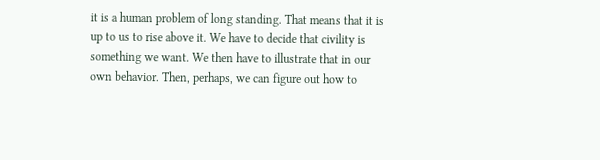it is a human problem of long standing. That means that it is up to us to rise above it. We have to decide that civility is something we want. We then have to illustrate that in our own behavior. Then, perhaps, we can figure out how to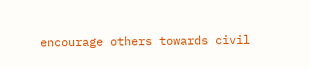encourage others towards civil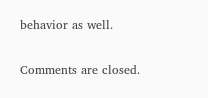behavior as well.

Comments are closed.